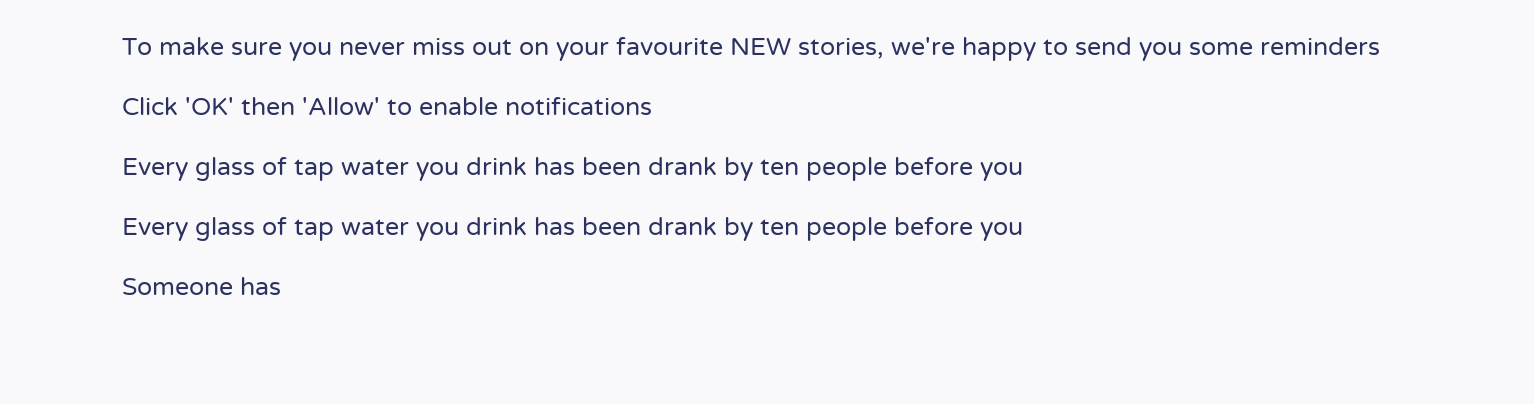To make sure you never miss out on your favourite NEW stories, we're happy to send you some reminders

Click 'OK' then 'Allow' to enable notifications

Every glass of tap water you drink has been drank by ten people before you

Every glass of tap water you drink has been drank by ten people before you

Someone has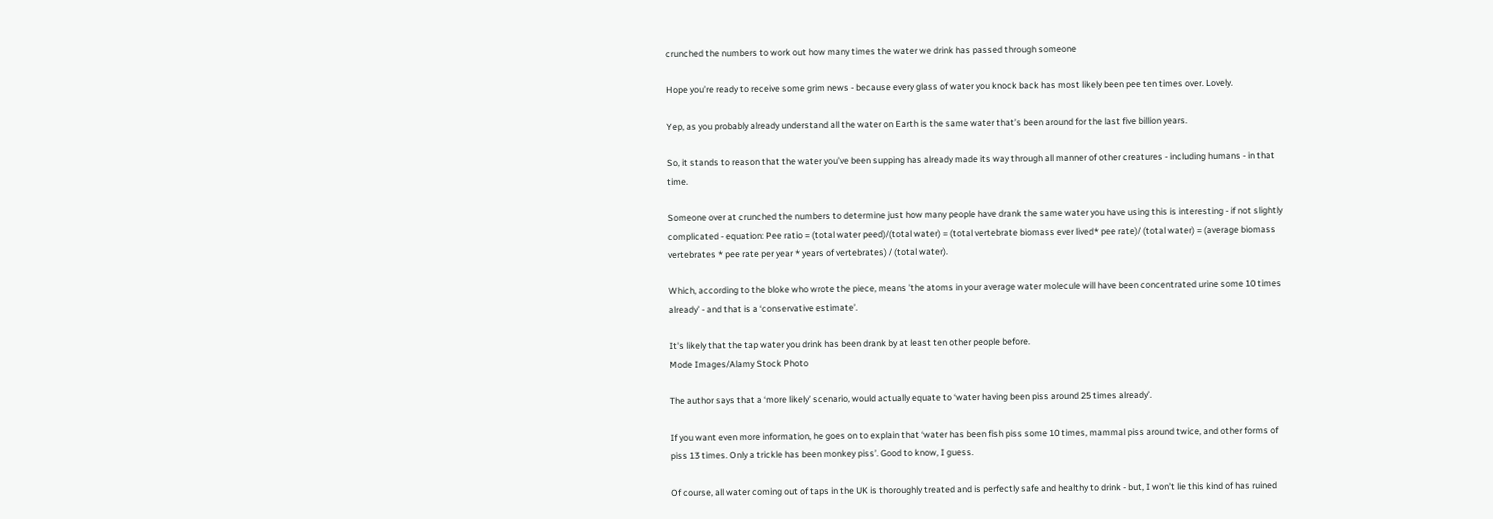crunched the numbers to work out how many times the water we drink has passed through someone

Hope you’re ready to receive some grim news - because every glass of water you knock back has most likely been pee ten times over. Lovely.

Yep, as you probably already understand all the water on Earth is the same water that’s been around for the last five billion years.

So, it stands to reason that the water you’ve been supping has already made its way through all manner of other creatures - including humans - in that time.

Someone over at crunched the numbers to determine just how many people have drank the same water you have using this is interesting - if not slightly complicated - equation: Pee ratio = (total water peed)/(total water) = (total vertebrate biomass ever lived* pee rate)/ (total water) = (average biomass vertebrates * pee rate per year * years of vertebrates) / (total water).

Which, according to the bloke who wrote the piece, means 'the atoms in your average water molecule will have been concentrated urine some 10 times already’ - and that is a ‘conservative estimate’.

It's likely that the tap water you drink has been drank by at least ten other people before.
Mode Images/Alamy Stock Photo

The author says that a ‘more likely’ scenario, would actually equate to ‘water having been piss around 25 times already’.

If you want even more information, he goes on to explain that ‘water has been fish piss some 10 times, mammal piss around twice, and other forms of piss 13 times. Only a trickle has been monkey piss’. Good to know, I guess.

Of course, all water coming out of taps in the UK is thoroughly treated and is perfectly safe and healthy to drink - but, I won’t lie this kind of has ruined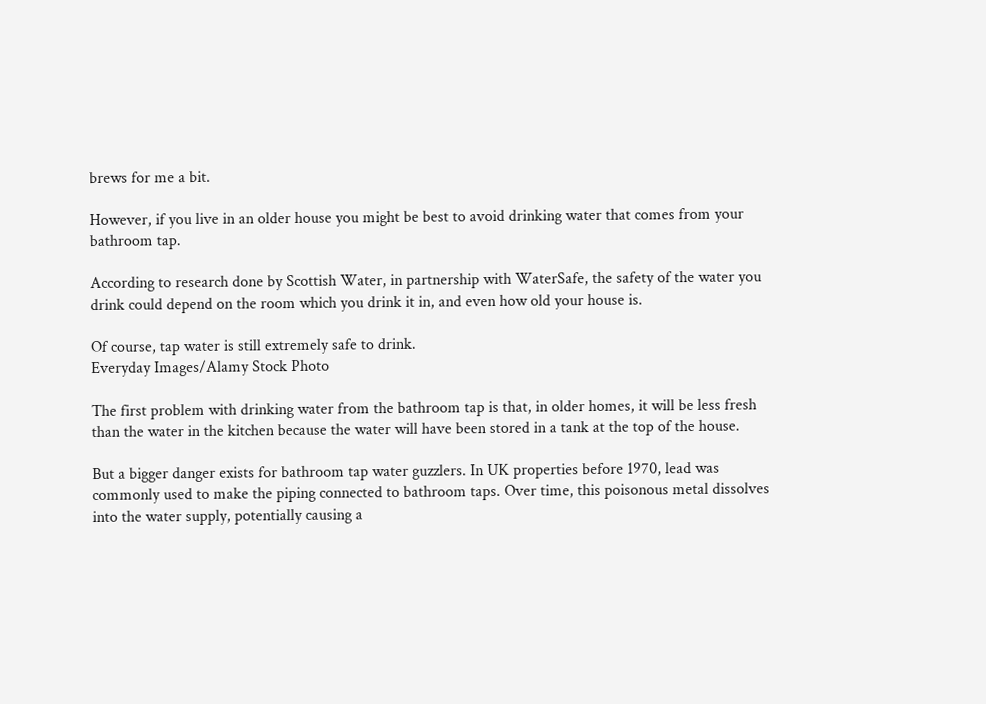brews for me a bit.

However, if you live in an older house you might be best to avoid drinking water that comes from your bathroom tap.

According to research done by Scottish Water, in partnership with WaterSafe, the safety of the water you drink could depend on the room which you drink it in, and even how old your house is.

Of course, tap water is still extremely safe to drink.
Everyday Images/Alamy Stock Photo

The first problem with drinking water from the bathroom tap is that, in older homes, it will be less fresh than the water in the kitchen because the water will have been stored in a tank at the top of the house.

But a bigger danger exists for bathroom tap water guzzlers. In UK properties before 1970, lead was commonly used to make the piping connected to bathroom taps. Over time, this poisonous metal dissolves into the water supply, potentially causing a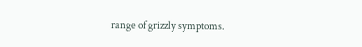range of grizzly symptoms.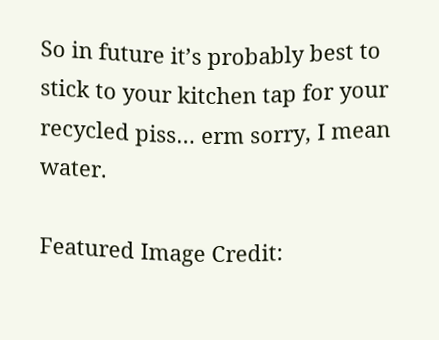So in future it’s probably best to stick to your kitchen tap for your recycled piss… erm sorry, I mean water.

Featured Image Credit: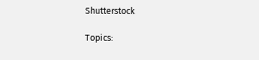Shutterstock

Topics: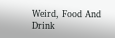Weird, Food And Drink